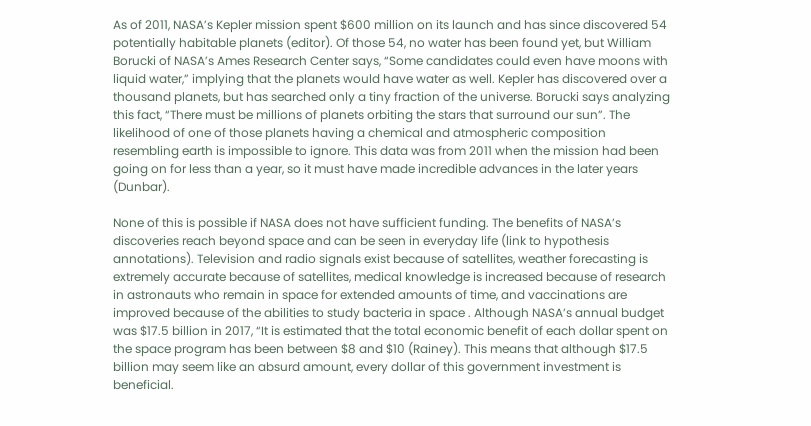As of 2011, NASA’s Kepler mission spent $600 million on its launch and has since discovered 54 potentially habitable planets (editor). Of those 54, no water has been found yet, but William Borucki of NASA’s Ames Research Center says, “Some candidates could even have moons with liquid water,” implying that the planets would have water as well. Kepler has discovered over a thousand planets, but has searched only a tiny fraction of the universe. Borucki says analyzing this fact, “There must be millions of planets orbiting the stars that surround our sun”. The likelihood of one of those planets having a chemical and atmospheric composition resembling earth is impossible to ignore. This data was from 2011 when the mission had been going on for less than a year, so it must have made incredible advances in the later years (Dunbar).

None of this is possible if NASA does not have sufficient funding. The benefits of NASA’s discoveries reach beyond space and can be seen in everyday life (link to hypothesis annotations). Television and radio signals exist because of satellites, weather forecasting is extremely accurate because of satellites, medical knowledge is increased because of research in astronauts who remain in space for extended amounts of time, and vaccinations are improved because of the abilities to study bacteria in space . Although NASA’s annual budget was $17.5 billion in 2017, “It is estimated that the total economic benefit of each dollar spent on the space program has been between $8 and $10 (Rainey). This means that although $17.5 billion may seem like an absurd amount, every dollar of this government investment is beneficial.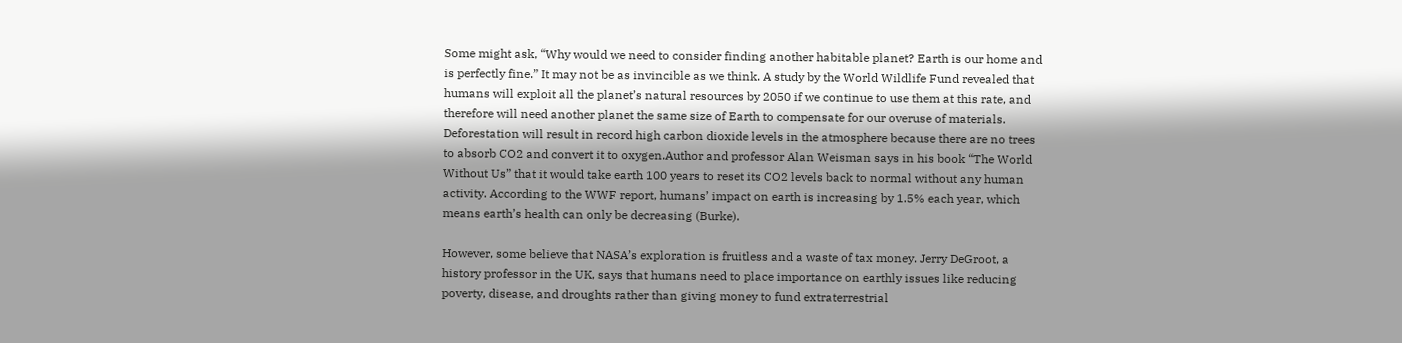Some might ask, “Why would we need to consider finding another habitable planet? Earth is our home and is perfectly fine.” It may not be as invincible as we think. A study by the World Wildlife Fund revealed that humans will exploit all the planet’s natural resources by 2050 if we continue to use them at this rate, and therefore will need another planet the same size of Earth to compensate for our overuse of materials. Deforestation will result in record high carbon dioxide levels in the atmosphere because there are no trees to absorb CO2 and convert it to oxygen.Author and professor Alan Weisman says in his book “The World Without Us” that it would take earth 100 years to reset its CO2 levels back to normal without any human activity. According to the WWF report, humans’ impact on earth is increasing by 1.5% each year, which means earth’s health can only be decreasing (Burke).

However, some believe that NASA’s exploration is fruitless and a waste of tax money. Jerry DeGroot, a history professor in the UK, says that humans need to place importance on earthly issues like reducing poverty, disease, and droughts rather than giving money to fund extraterrestrial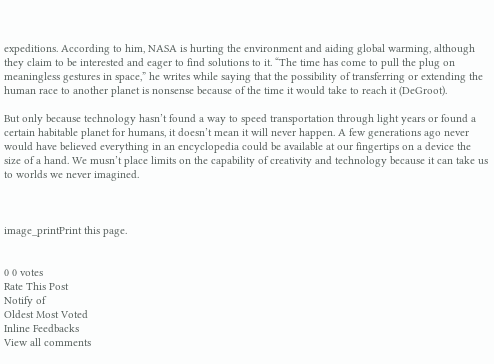expeditions. According to him, NASA is hurting the environment and aiding global warming, although they claim to be interested and eager to find solutions to it. “The time has come to pull the plug on meaningless gestures in space,” he writes while saying that the possibility of transferring or extending the human race to another planet is nonsense because of the time it would take to reach it (DeGroot).

But only because technology hasn’t found a way to speed transportation through light years or found a certain habitable planet for humans, it doesn’t mean it will never happen. A few generations ago never would have believed everything in an encyclopedia could be available at our fingertips on a device the size of a hand. We musn’t place limits on the capability of creativity and technology because it can take us to worlds we never imagined.



image_printPrint this page.


0 0 votes
Rate This Post
Notify of
Oldest Most Voted
Inline Feedbacks
View all comments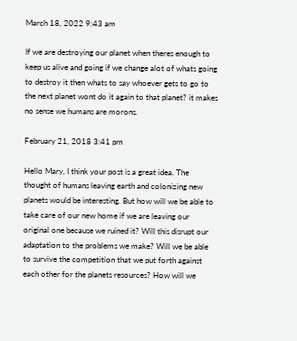March 18, 2022 9:43 am

If we are destroying our planet when theres enough to keep us alive and going if we change alot of whats going to destroy it then whats to say whoever gets to go to the next planet wont do it again to that planet? it makes no sense we humans are morons.

February 21, 2018 3:41 pm

Hello Mary, I think your post is a great idea. The thought of humans leaving earth and colonizing new planets would be interesting. But how will we be able to take care of our new home if we are leaving our original one because we ruined it? Will this disrupt our adaptation to the problems we make? Will we be able to survive the competition that we put forth against each other for the planets resources? How will we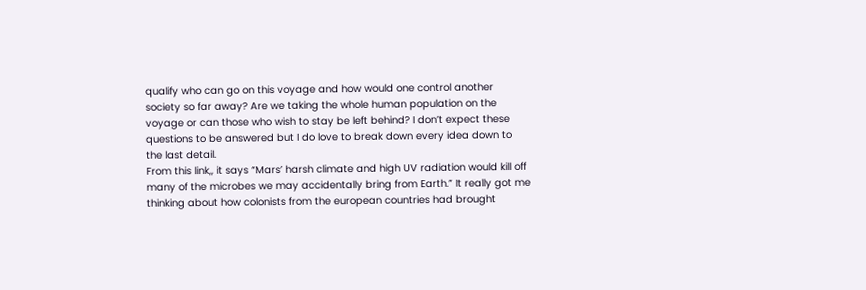qualify who can go on this voyage and how would one control another society so far away? Are we taking the whole human population on the voyage or can those who wish to stay be left behind? I don’t expect these questions to be answered but I do love to break down every idea down to the last detail.
From this link,, it says “Mars’ harsh climate and high UV radiation would kill off many of the microbes we may accidentally bring from Earth.” It really got me thinking about how colonists from the european countries had brought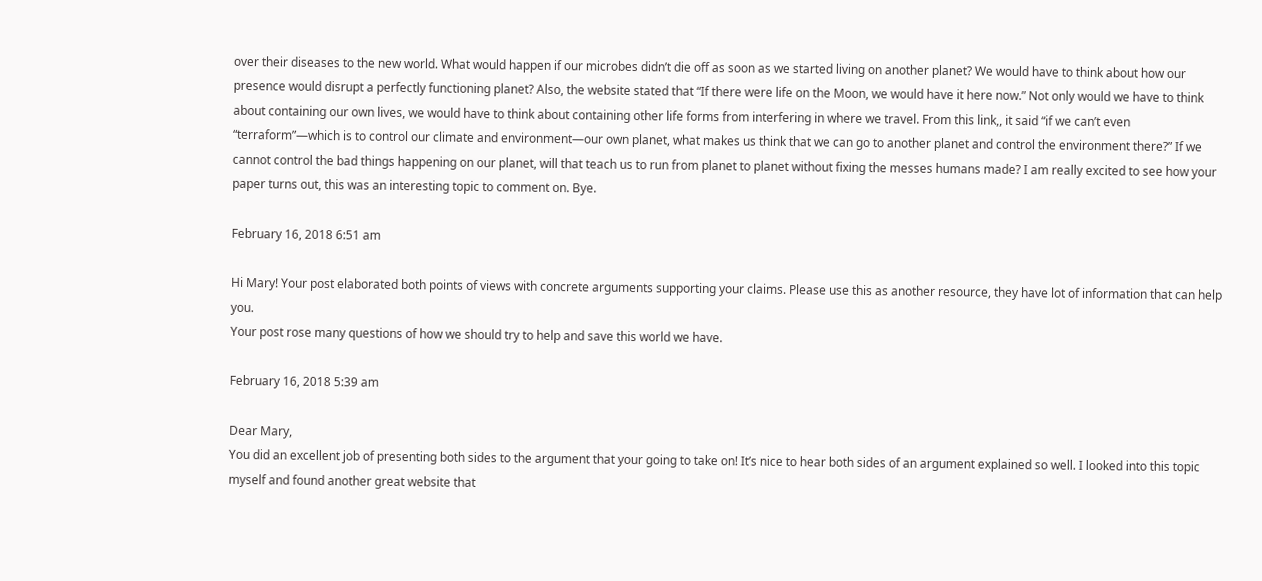over their diseases to the new world. What would happen if our microbes didn’t die off as soon as we started living on another planet? We would have to think about how our presence would disrupt a perfectly functioning planet? Also, the website stated that “If there were life on the Moon, we would have it here now.” Not only would we have to think about containing our own lives, we would have to think about containing other life forms from interfering in where we travel. From this link,, it said “if we can’t even “terraform”—which is to control our climate and environment—our own planet, what makes us think that we can go to another planet and control the environment there?” If we cannot control the bad things happening on our planet, will that teach us to run from planet to planet without fixing the messes humans made? I am really excited to see how your paper turns out, this was an interesting topic to comment on. Bye.

February 16, 2018 6:51 am

Hi Mary! Your post elaborated both points of views with concrete arguments supporting your claims. Please use this as another resource, they have lot of information that can help you.
Your post rose many questions of how we should try to help and save this world we have.

February 16, 2018 5:39 am

Dear Mary,
You did an excellent job of presenting both sides to the argument that your going to take on! It’s nice to hear both sides of an argument explained so well. I looked into this topic myself and found another great website that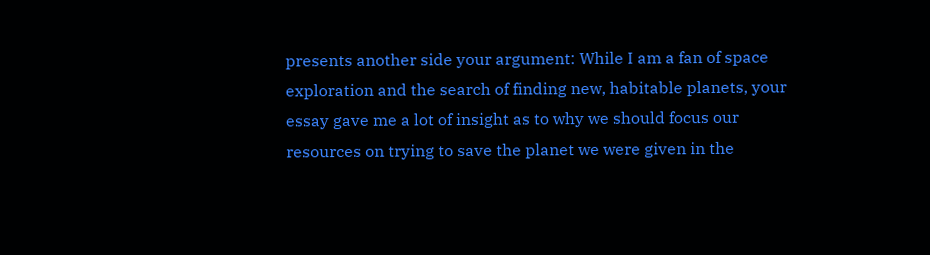presents another side your argument: While I am a fan of space exploration and the search of finding new, habitable planets, your essay gave me a lot of insight as to why we should focus our resources on trying to save the planet we were given in the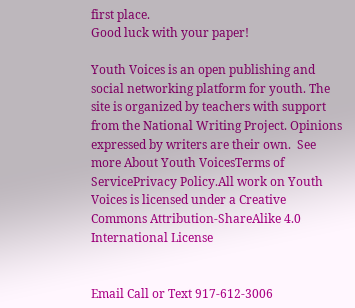first place.
Good luck with your paper!

Youth Voices is an open publishing and social networking platform for youth. The site is organized by teachers with support from the National Writing Project. Opinions expressed by writers are their own.  See more About Youth VoicesTerms of ServicePrivacy Policy.All work on Youth Voices is licensed under a Creative Commons Attribution-ShareAlike 4.0 International License


Email Call or Text 917-612-3006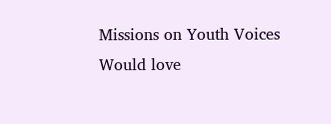Missions on Youth Voices
Would love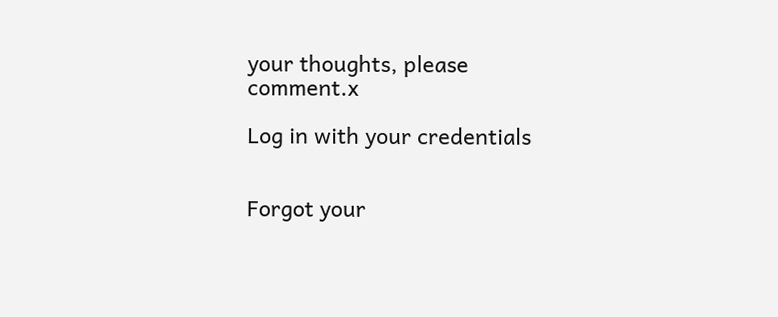your thoughts, please comment.x

Log in with your credentials


Forgot your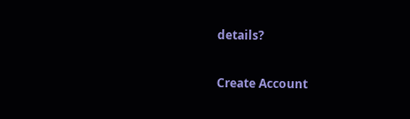details?

Create Account